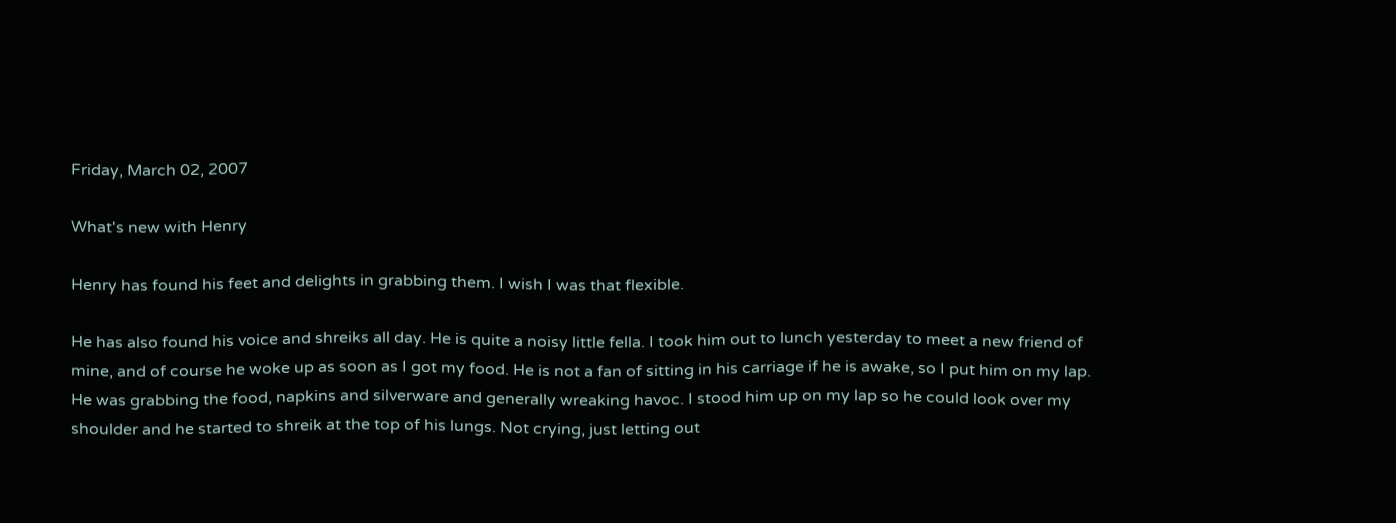Friday, March 02, 2007

What's new with Henry

Henry has found his feet and delights in grabbing them. I wish I was that flexible.

He has also found his voice and shreiks all day. He is quite a noisy little fella. I took him out to lunch yesterday to meet a new friend of mine, and of course he woke up as soon as I got my food. He is not a fan of sitting in his carriage if he is awake, so I put him on my lap. He was grabbing the food, napkins and silverware and generally wreaking havoc. I stood him up on my lap so he could look over my shoulder and he started to shreik at the top of his lungs. Not crying, just letting out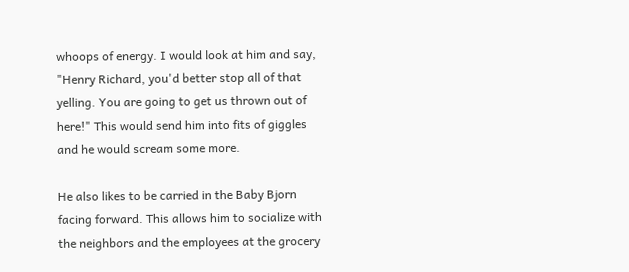whoops of energy. I would look at him and say, "Henry Richard, you'd better stop all of that yelling. You are going to get us thrown out of here!" This would send him into fits of giggles and he would scream some more.

He also likes to be carried in the Baby Bjorn facing forward. This allows him to socialize with the neighbors and the employees at the grocery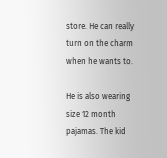store. He can really turn on the charm when he wants to.

He is also wearing size 12 month pajamas. The kid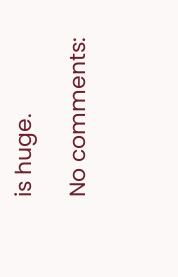is huge.

No comments: